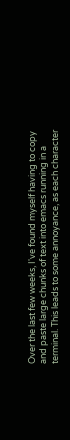Over the last few weeks, I've found myself having to copy and paste large chunks of text into emacs running in a terminal. This leads to some annoyance, as each character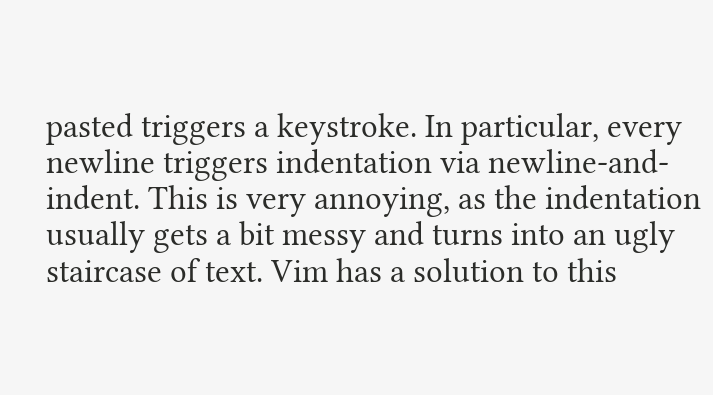pasted triggers a keystroke. In particular, every newline triggers indentation via newline-and-indent. This is very annoying, as the indentation usually gets a bit messy and turns into an ugly staircase of text. Vim has a solution to this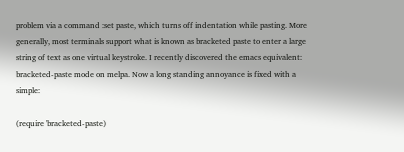problem via a command :set paste, which turns off indentation while pasting. More generally, most terminals support what is known as bracketed paste to enter a large string of text as one virtual keystroke. I recently discovered the emacs equivalent: bracketed-paste mode on melpa. Now a long standing annoyance is fixed with a simple:

(require 'bracketed-paste)